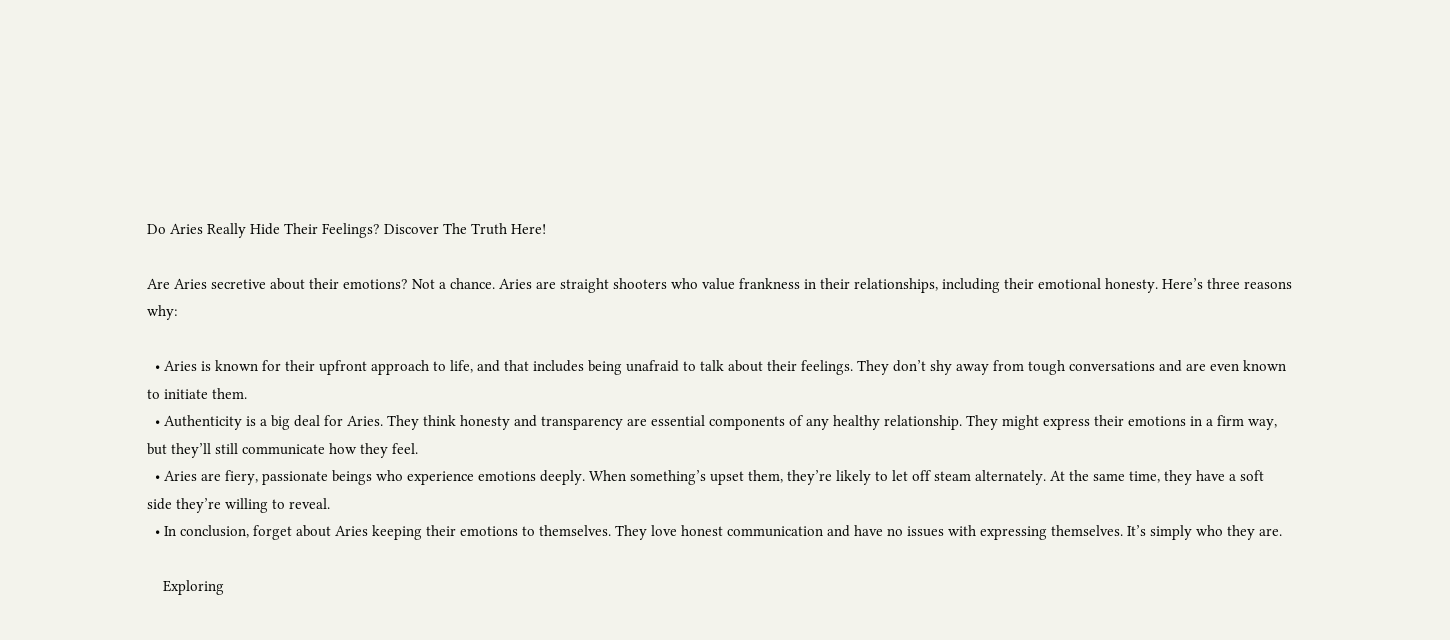Do Aries Really Hide Their Feelings? Discover The Truth Here!

Are Aries secretive about their emotions? Not a chance. Aries are straight shooters who value frankness in their relationships, including their emotional honesty. Here’s three reasons why:

  • Aries is known for their upfront approach to life, and that includes being unafraid to talk about their feelings. They don’t shy away from tough conversations and are even known to initiate them.
  • Authenticity is a big deal for Aries. They think honesty and transparency are essential components of any healthy relationship. They might express their emotions in a firm way, but they’ll still communicate how they feel.
  • Aries are fiery, passionate beings who experience emotions deeply. When something’s upset them, they’re likely to let off steam alternately. At the same time, they have a soft side they’re willing to reveal.
  • In conclusion, forget about Aries keeping their emotions to themselves. They love honest communication and have no issues with expressing themselves. It’s simply who they are.

    Exploring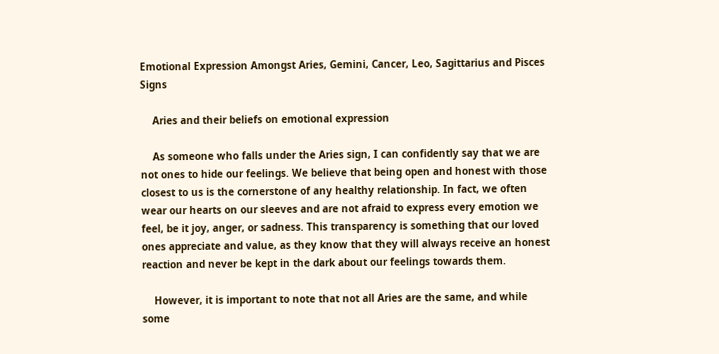Emotional Expression Amongst Aries, Gemini, Cancer, Leo, Sagittarius and Pisces Signs

    Aries and their beliefs on emotional expression

    As someone who falls under the Aries sign, I can confidently say that we are not ones to hide our feelings. We believe that being open and honest with those closest to us is the cornerstone of any healthy relationship. In fact, we often wear our hearts on our sleeves and are not afraid to express every emotion we feel, be it joy, anger, or sadness. This transparency is something that our loved ones appreciate and value, as they know that they will always receive an honest reaction and never be kept in the dark about our feelings towards them.

    However, it is important to note that not all Aries are the same, and while some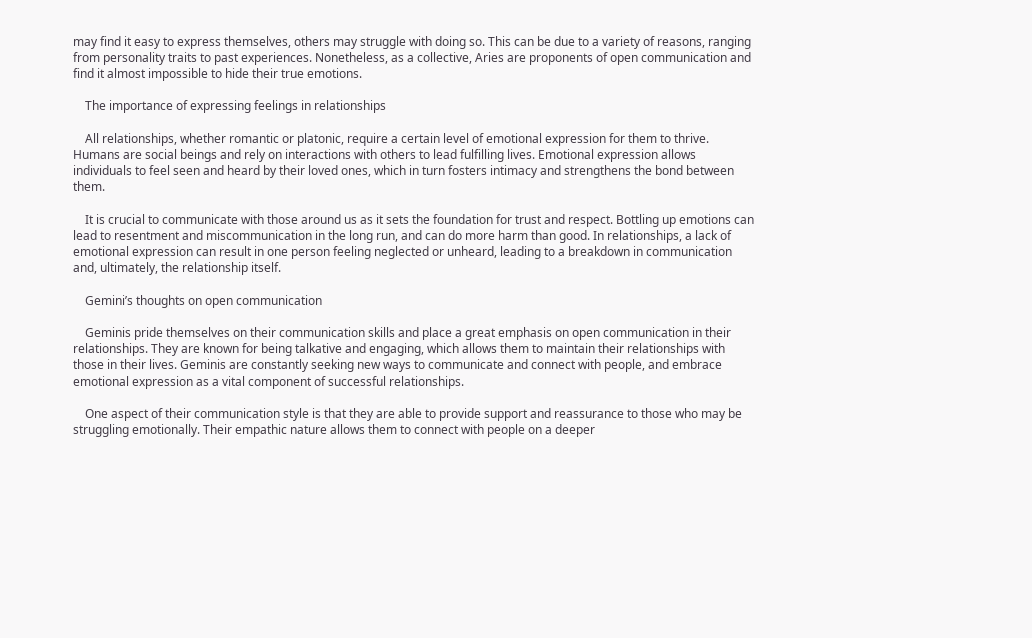may find it easy to express themselves, others may struggle with doing so. This can be due to a variety of reasons, ranging from personality traits to past experiences. Nonetheless, as a collective, Aries are proponents of open communication and find it almost impossible to hide their true emotions.

    The importance of expressing feelings in relationships

    All relationships, whether romantic or platonic, require a certain level of emotional expression for them to thrive. Humans are social beings and rely on interactions with others to lead fulfilling lives. Emotional expression allows individuals to feel seen and heard by their loved ones, which in turn fosters intimacy and strengthens the bond between them.

    It is crucial to communicate with those around us as it sets the foundation for trust and respect. Bottling up emotions can lead to resentment and miscommunication in the long run, and can do more harm than good. In relationships, a lack of emotional expression can result in one person feeling neglected or unheard, leading to a breakdown in communication and, ultimately, the relationship itself.

    Gemini’s thoughts on open communication

    Geminis pride themselves on their communication skills and place a great emphasis on open communication in their relationships. They are known for being talkative and engaging, which allows them to maintain their relationships with those in their lives. Geminis are constantly seeking new ways to communicate and connect with people, and embrace emotional expression as a vital component of successful relationships.

    One aspect of their communication style is that they are able to provide support and reassurance to those who may be struggling emotionally. Their empathic nature allows them to connect with people on a deeper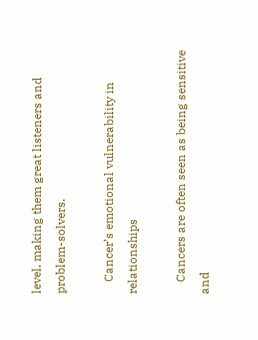level, making them great listeners and problem-solvers.

    Cancer’s emotional vulnerability in relationships

    Cancers are often seen as being sensitive and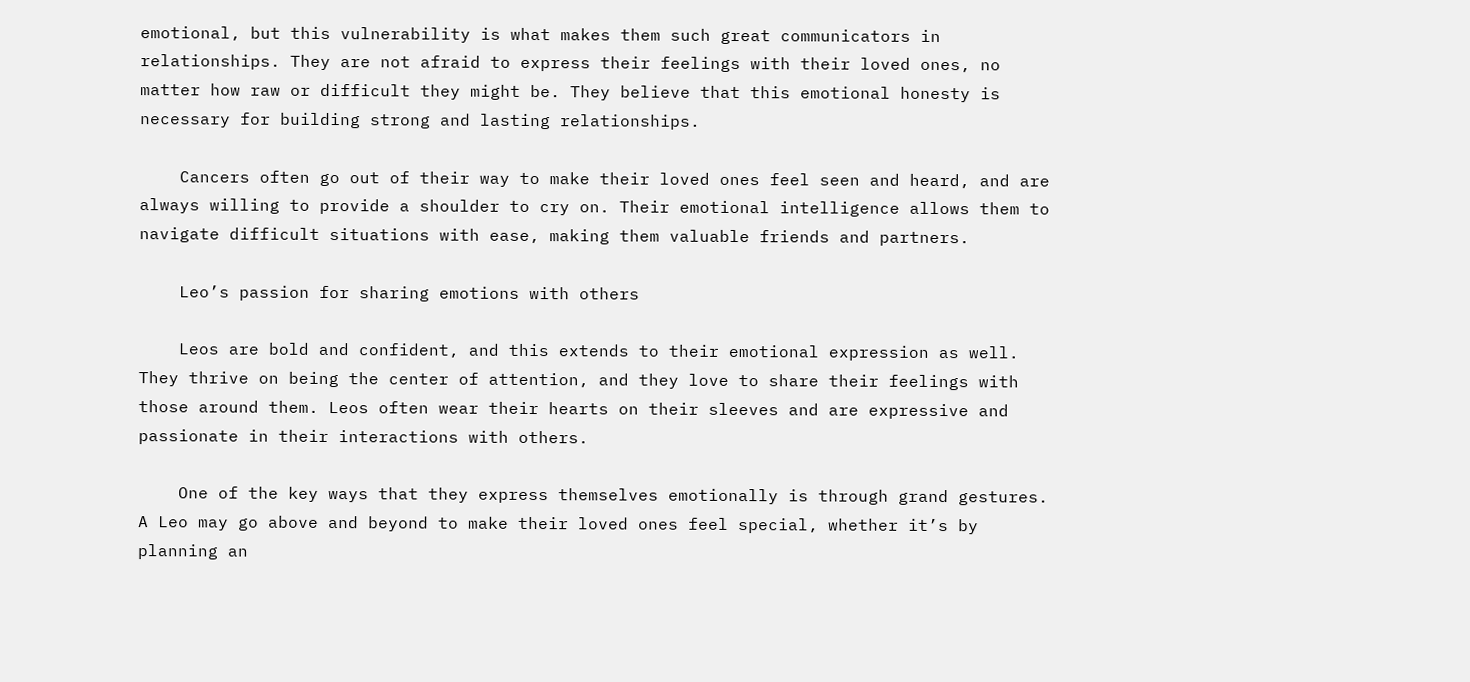emotional, but this vulnerability is what makes them such great communicators in relationships. They are not afraid to express their feelings with their loved ones, no matter how raw or difficult they might be. They believe that this emotional honesty is necessary for building strong and lasting relationships.

    Cancers often go out of their way to make their loved ones feel seen and heard, and are always willing to provide a shoulder to cry on. Their emotional intelligence allows them to navigate difficult situations with ease, making them valuable friends and partners.

    Leo’s passion for sharing emotions with others

    Leos are bold and confident, and this extends to their emotional expression as well. They thrive on being the center of attention, and they love to share their feelings with those around them. Leos often wear their hearts on their sleeves and are expressive and passionate in their interactions with others.

    One of the key ways that they express themselves emotionally is through grand gestures. A Leo may go above and beyond to make their loved ones feel special, whether it’s by planning an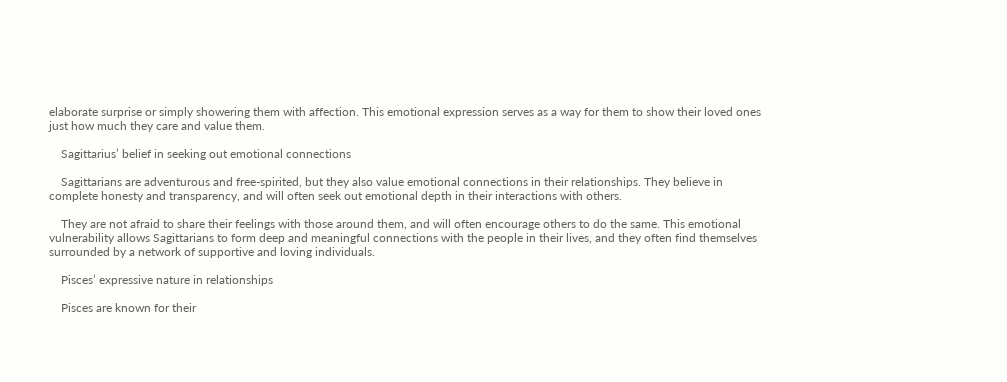elaborate surprise or simply showering them with affection. This emotional expression serves as a way for them to show their loved ones just how much they care and value them.

    Sagittarius’ belief in seeking out emotional connections

    Sagittarians are adventurous and free-spirited, but they also value emotional connections in their relationships. They believe in complete honesty and transparency, and will often seek out emotional depth in their interactions with others.

    They are not afraid to share their feelings with those around them, and will often encourage others to do the same. This emotional vulnerability allows Sagittarians to form deep and meaningful connections with the people in their lives, and they often find themselves surrounded by a network of supportive and loving individuals.

    Pisces’ expressive nature in relationships

    Pisces are known for their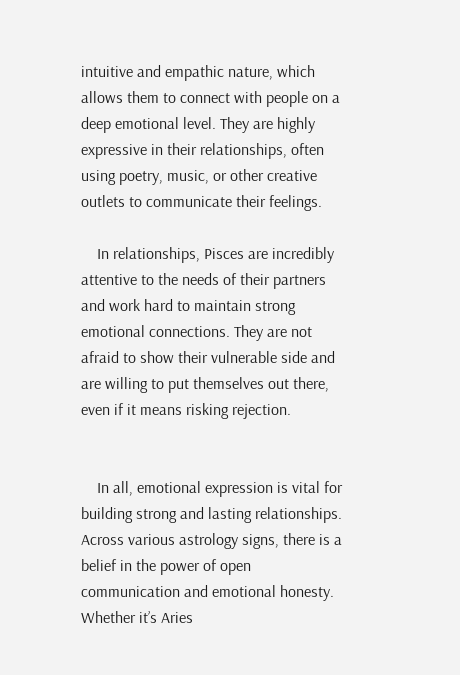intuitive and empathic nature, which allows them to connect with people on a deep emotional level. They are highly expressive in their relationships, often using poetry, music, or other creative outlets to communicate their feelings.

    In relationships, Pisces are incredibly attentive to the needs of their partners and work hard to maintain strong emotional connections. They are not afraid to show their vulnerable side and are willing to put themselves out there, even if it means risking rejection.


    In all, emotional expression is vital for building strong and lasting relationships. Across various astrology signs, there is a belief in the power of open communication and emotional honesty. Whether it’s Aries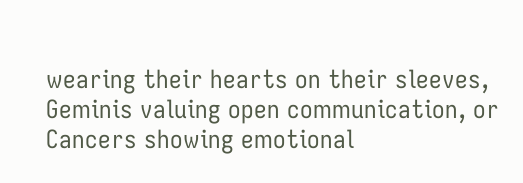wearing their hearts on their sleeves, Geminis valuing open communication, or Cancers showing emotional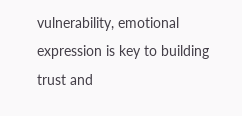vulnerability, emotional expression is key to building trust and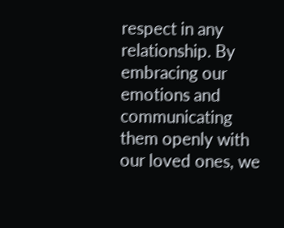respect in any relationship. By embracing our emotions and communicating them openly with our loved ones, we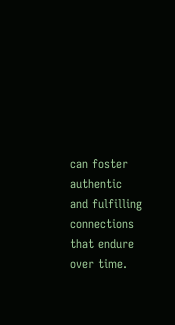can foster authentic and fulfilling connections that endure over time.